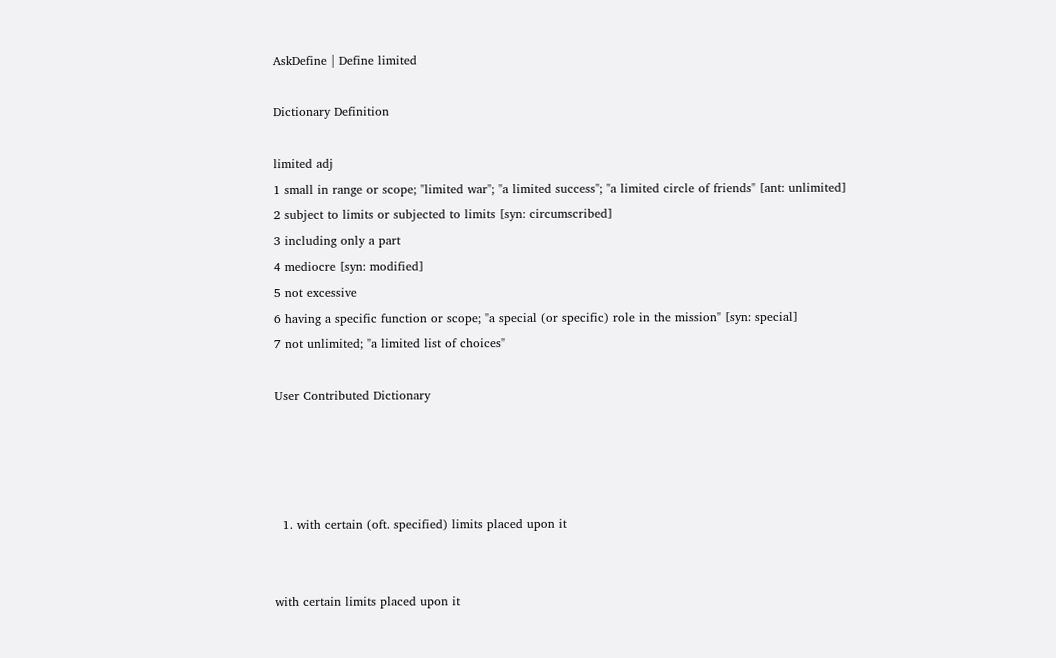AskDefine | Define limited

Dictionary Definition

limited adj
1 small in range or scope; "limited war"; "a limited success"; "a limited circle of friends" [ant: unlimited]
2 subject to limits or subjected to limits [syn: circumscribed]
3 including only a part
4 mediocre [syn: modified]
5 not excessive
6 having a specific function or scope; "a special (or specific) role in the mission" [syn: special]
7 not unlimited; "a limited list of choices"

User Contributed Dictionary




  1. with certain (oft. specified) limits placed upon it


with certain limits placed upon it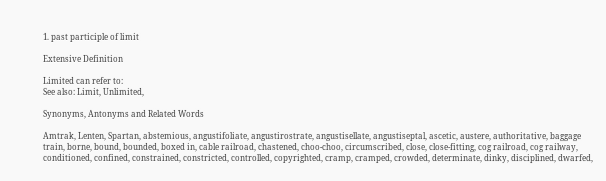1. past participle of limit

Extensive Definition

Limited can refer to:
See also: Limit, Unlimited,

Synonyms, Antonyms and Related Words

Amtrak, Lenten, Spartan, abstemious, angustifoliate, angustirostrate, angustisellate, angustiseptal, ascetic, austere, authoritative, baggage train, borne, bound, bounded, boxed in, cable railroad, chastened, choo-choo, circumscribed, close, close-fitting, cog railroad, cog railway, conditioned, confined, constrained, constricted, controlled, copyrighted, cramp, cramped, crowded, determinate, dinky, disciplined, dwarfed,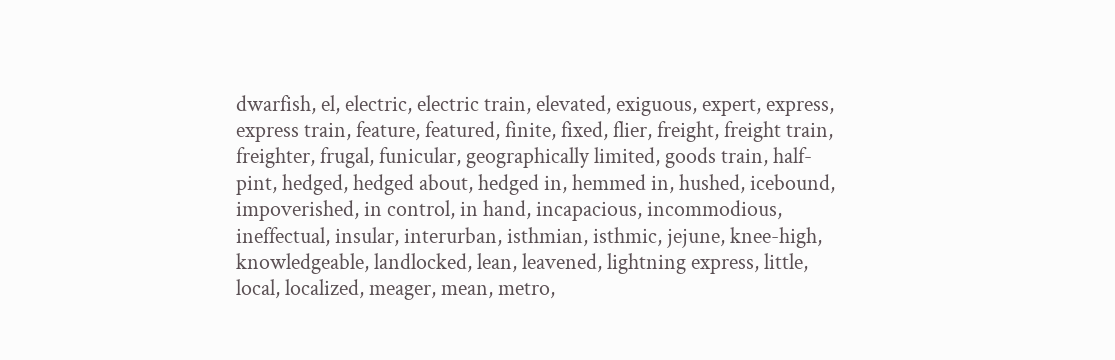dwarfish, el, electric, electric train, elevated, exiguous, expert, express, express train, feature, featured, finite, fixed, flier, freight, freight train, freighter, frugal, funicular, geographically limited, goods train, half-pint, hedged, hedged about, hedged in, hemmed in, hushed, icebound, impoverished, in control, in hand, incapacious, incommodious, ineffectual, insular, interurban, isthmian, isthmic, jejune, knee-high, knowledgeable, landlocked, lean, leavened, lightning express, little, local, localized, meager, mean, metro,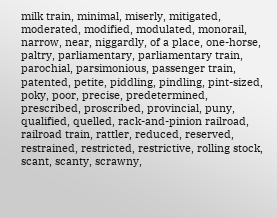milk train, minimal, miserly, mitigated, moderated, modified, modulated, monorail, narrow, near, niggardly, of a place, one-horse, paltry, parliamentary, parliamentary train, parochial, parsimonious, passenger train, patented, petite, piddling, pindling, pint-sized, poky, poor, precise, predetermined, prescribed, proscribed, provincial, puny, qualified, quelled, rack-and-pinion railroad, railroad train, rattler, reduced, reserved, restrained, restricted, restrictive, rolling stock, scant, scanty, scrawny,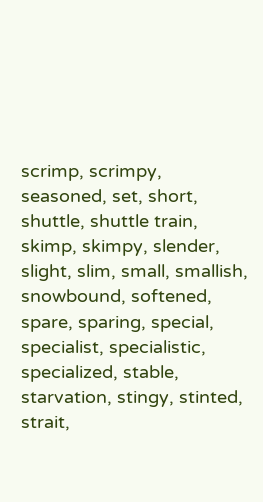scrimp, scrimpy, seasoned, set, short, shuttle, shuttle train, skimp, skimpy, slender, slight, slim, small, smallish, snowbound, softened, spare, sparing, special, specialist, specialistic, specialized, stable, starvation, stingy, stinted, strait,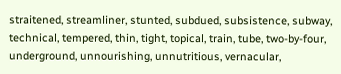straitened, streamliner, stunted, subdued, subsistence, subway, technical, tempered, thin, tight, topical, train, tube, two-by-four, underground, unnourishing, unnutritious, vernacular,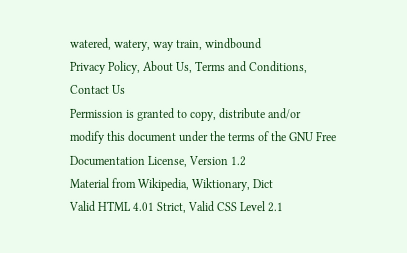watered, watery, way train, windbound
Privacy Policy, About Us, Terms and Conditions, Contact Us
Permission is granted to copy, distribute and/or modify this document under the terms of the GNU Free Documentation License, Version 1.2
Material from Wikipedia, Wiktionary, Dict
Valid HTML 4.01 Strict, Valid CSS Level 2.1